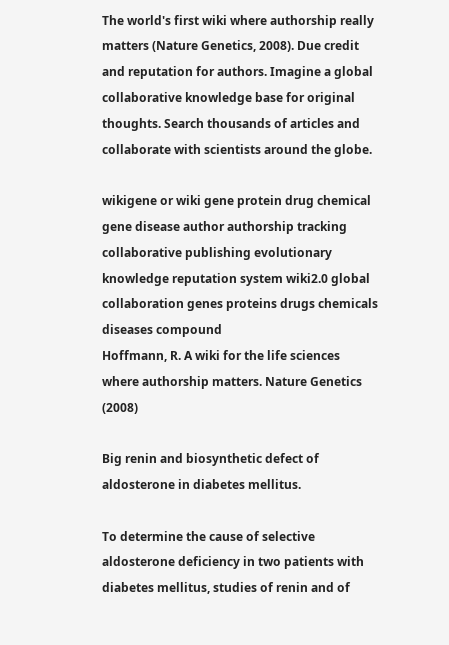The world's first wiki where authorship really matters (Nature Genetics, 2008). Due credit and reputation for authors. Imagine a global collaborative knowledge base for original thoughts. Search thousands of articles and collaborate with scientists around the globe.

wikigene or wiki gene protein drug chemical gene disease author authorship tracking collaborative publishing evolutionary knowledge reputation system wiki2.0 global collaboration genes proteins drugs chemicals diseases compound
Hoffmann, R. A wiki for the life sciences where authorship matters. Nature Genetics (2008)

Big renin and biosynthetic defect of aldosterone in diabetes mellitus.

To determine the cause of selective aldosterone deficiency in two patients with diabetes mellitus, studies of renin and of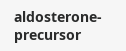aldosterone-precursor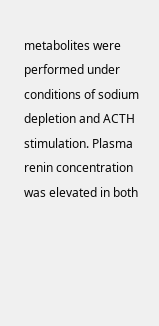metabolites were performed under conditions of sodium depletion and ACTH stimulation. Plasma renin concentration was elevated in both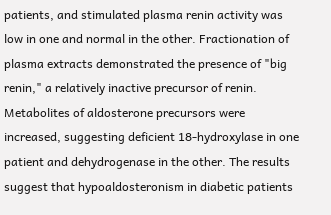patients, and stimulated plasma renin activity was low in one and normal in the other. Fractionation of plasma extracts demonstrated the presence of "big renin," a relatively inactive precursor of renin. Metabolites of aldosterone precursors were increased, suggesting deficient 18-hydroxylase in one patient and dehydrogenase in the other. The results suggest that hypoaldosteronism in diabetic patients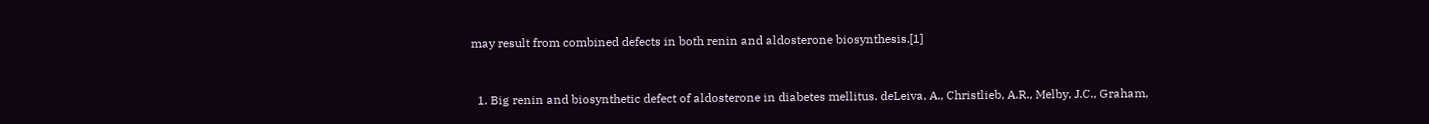may result from combined defects in both renin and aldosterone biosynthesis.[1]


  1. Big renin and biosynthetic defect of aldosterone in diabetes mellitus. deLeiva, A., Christlieb, A.R., Melby, J.C., Graham,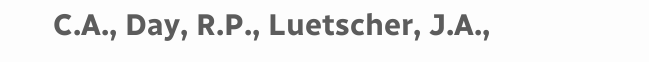C.A., Day, R.P., Luetscher, J.A.,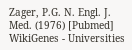Zager, P.G. N. Engl. J. Med. (1976) [Pubmed]
WikiGenes - Universities